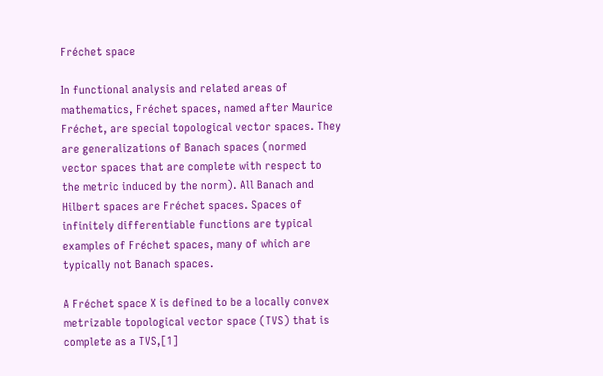Fréchet space

In functional analysis and related areas of mathematics, Fréchet spaces, named after Maurice Fréchet, are special topological vector spaces. They are generalizations of Banach spaces (normed vector spaces that are complete with respect to the metric induced by the norm). All Banach and Hilbert spaces are Fréchet spaces. Spaces of infinitely differentiable functions are typical examples of Fréchet spaces, many of which are typically not Banach spaces.

A Fréchet space X is defined to be a locally convex metrizable topological vector space (TVS) that is complete as a TVS,[1]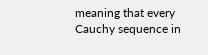meaning that every Cauchy sequence in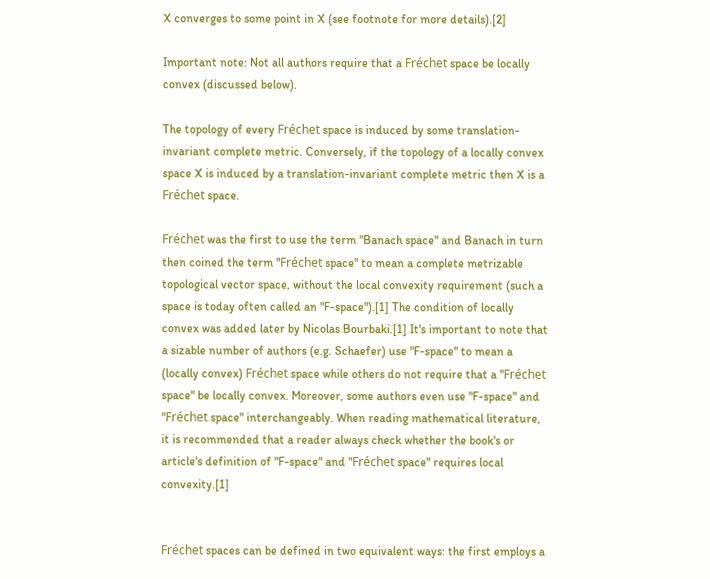X converges to some point in X (see footnote for more details).[2]

Important note: Not all authors require that a Fréchet space be locally convex (discussed below).

The topology of every Fréchet space is induced by some translation-invariant complete metric. Conversely, if the topology of a locally convex space X is induced by a translation-invariant complete metric then X is a Fréchet space.

Fréchet was the first to use the term "Banach space" and Banach in turn then coined the term "Fréchet space" to mean a complete metrizable topological vector space, without the local convexity requirement (such a space is today often called an "F-space").[1] The condition of locally convex was added later by Nicolas Bourbaki.[1] It's important to note that a sizable number of authors (e.g. Schaefer) use "F-space" to mean a (locally convex) Fréchet space while others do not require that a "Fréchet space" be locally convex. Moreover, some authors even use "F-space" and "Fréchet space" interchangeably. When reading mathematical literature, it is recommended that a reader always check whether the book's or article's definition of "F-space" and "Fréchet space" requires local convexity.[1]


Fréchet spaces can be defined in two equivalent ways: the first employs a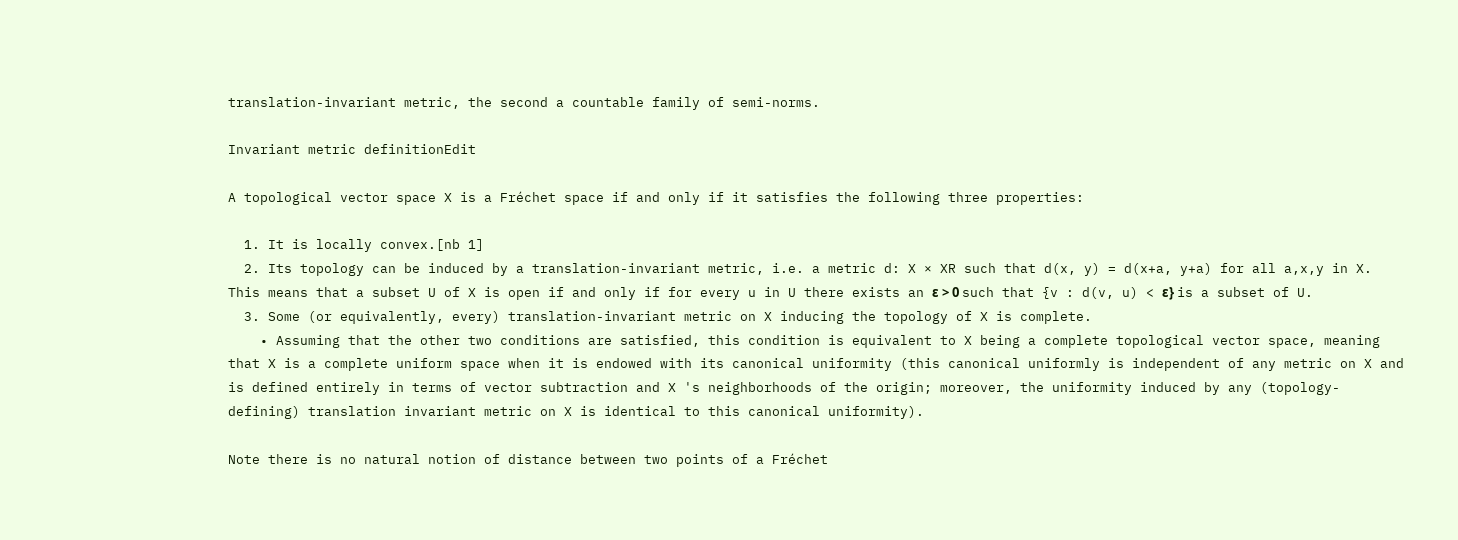translation-invariant metric, the second a countable family of semi-norms.

Invariant metric definitionEdit

A topological vector space X is a Fréchet space if and only if it satisfies the following three properties:

  1. It is locally convex.[nb 1]
  2. Its topology can be induced by a translation-invariant metric, i.e. a metric d: X × XR such that d(x, y) = d(x+a, y+a) for all a,x,y in X. This means that a subset U of X is open if and only if for every u in U there exists an ε > 0 such that {v : d(v, u) < ε} is a subset of U.
  3. Some (or equivalently, every) translation-invariant metric on X inducing the topology of X is complete.
    • Assuming that the other two conditions are satisfied, this condition is equivalent to X being a complete topological vector space, meaning that X is a complete uniform space when it is endowed with its canonical uniformity (this canonical uniformly is independent of any metric on X and is defined entirely in terms of vector subtraction and X 's neighborhoods of the origin; moreover, the uniformity induced by any (topology-defining) translation invariant metric on X is identical to this canonical uniformity).

Note there is no natural notion of distance between two points of a Fréchet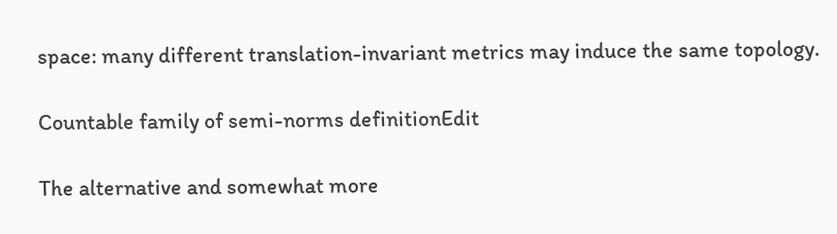space: many different translation-invariant metrics may induce the same topology.

Countable family of semi-norms definitionEdit

The alternative and somewhat more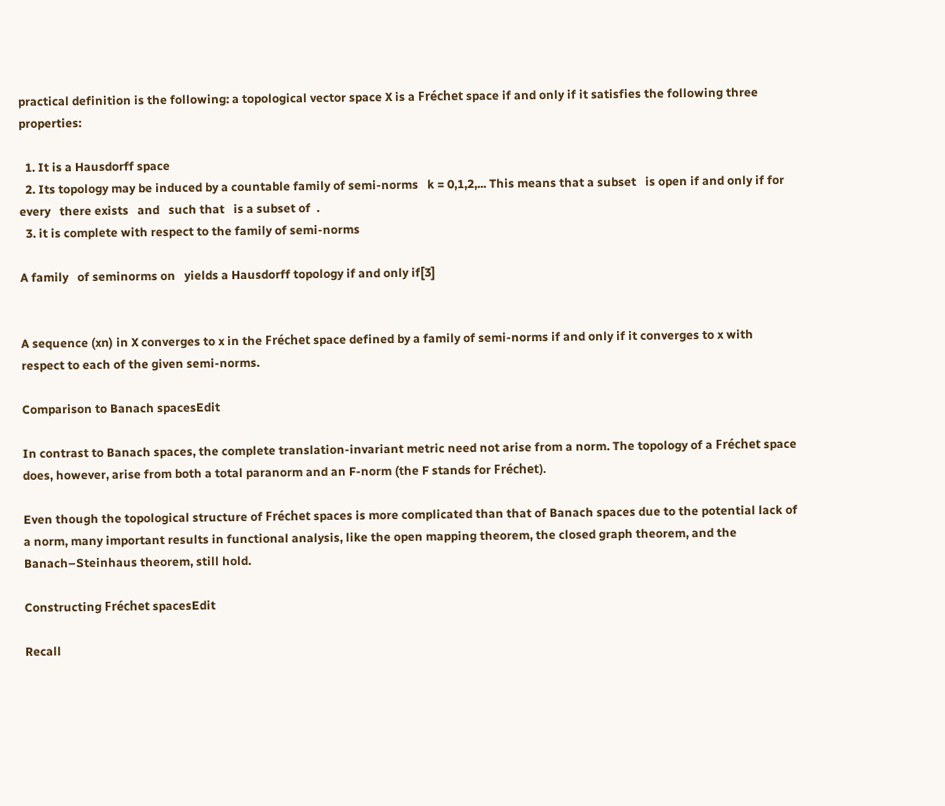practical definition is the following: a topological vector space X is a Fréchet space if and only if it satisfies the following three properties:

  1. It is a Hausdorff space
  2. Its topology may be induced by a countable family of semi-norms   k = 0,1,2,... This means that a subset   is open if and only if for every   there exists   and   such that   is a subset of  .
  3. it is complete with respect to the family of semi-norms

A family   of seminorms on   yields a Hausdorff topology if and only if[3]


A sequence (xn) in X converges to x in the Fréchet space defined by a family of semi-norms if and only if it converges to x with respect to each of the given semi-norms.

Comparison to Banach spacesEdit

In contrast to Banach spaces, the complete translation-invariant metric need not arise from a norm. The topology of a Fréchet space does, however, arise from both a total paranorm and an F-norm (the F stands for Fréchet).

Even though the topological structure of Fréchet spaces is more complicated than that of Banach spaces due to the potential lack of a norm, many important results in functional analysis, like the open mapping theorem, the closed graph theorem, and the Banach–Steinhaus theorem, still hold.

Constructing Fréchet spacesEdit

Recall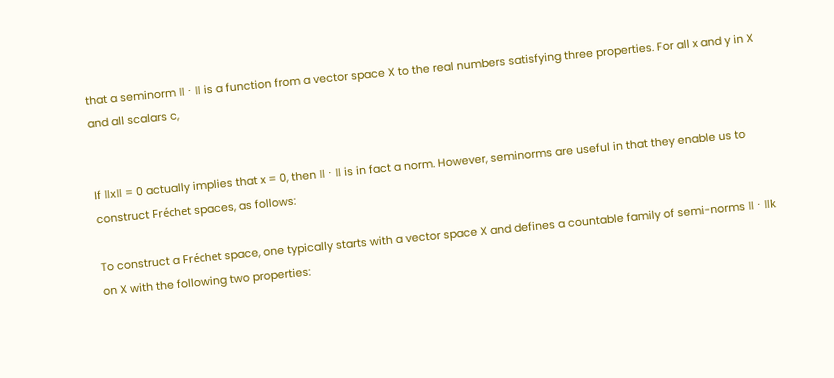that a seminorm ǁ ⋅ ǁ is a function from a vector space X to the real numbers satisfying three properties. For all x and y in X and all scalars c,


If ǁxǁ = 0 actually implies that x = 0, then ǁ ⋅ ǁ is in fact a norm. However, seminorms are useful in that they enable us to construct Fréchet spaces, as follows:

To construct a Fréchet space, one typically starts with a vector space X and defines a countable family of semi-norms ǁ ⋅ ǁk on X with the following two properties: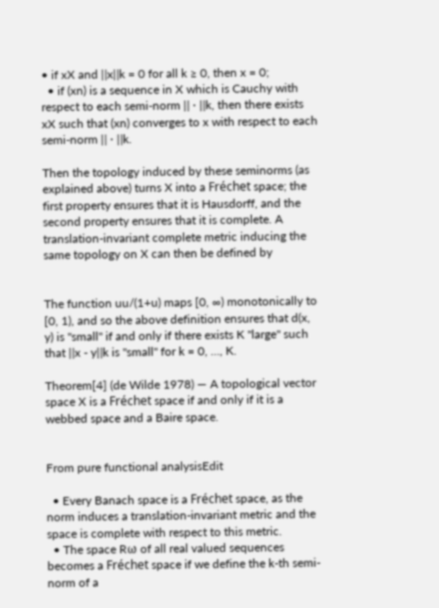• if xX and ǁxǁk = 0 for all k ≥ 0, then x = 0;
  • if (xn) is a sequence in X which is Cauchy with respect to each semi-norm ǁ ⋅ ǁk, then there exists xX such that (xn) converges to x with respect to each semi-norm ǁ ⋅ ǁk.

Then the topology induced by these seminorms (as explained above) turns X into a Fréchet space; the first property ensures that it is Hausdorff, and the second property ensures that it is complete. A translation-invariant complete metric inducing the same topology on X can then be defined by


The function uu/(1+u) maps [0, ∞) monotonically to [0, 1), and so the above definition ensures that d(x, y) is "small" if and only if there exists K "large" such that ǁx - yǁk is "small" for k = 0, …, K.

Theorem[4] (de Wilde 1978) — A topological vector space X is a Fréchet space if and only if it is a webbed space and a Baire space.


From pure functional analysisEdit

  • Every Banach space is a Fréchet space, as the norm induces a translation-invariant metric and the space is complete with respect to this metric.
  • The space Rω of all real valued sequences becomes a Fréchet space if we define the k-th semi-norm of a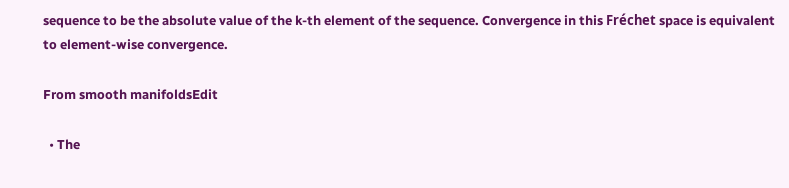sequence to be the absolute value of the k-th element of the sequence. Convergence in this Fréchet space is equivalent to element-wise convergence.

From smooth manifoldsEdit

  • The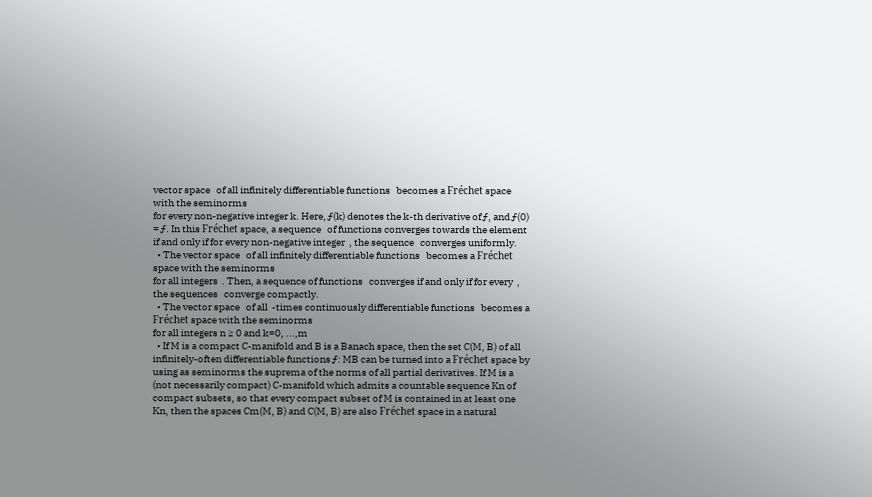vector space   of all infinitely differentiable functions   becomes a Fréchet space with the seminorms
for every non-negative integer k. Here, ƒ(k) denotes the k-th derivative of ƒ, and ƒ(0) = ƒ. In this Fréchet space, a sequence   of functions converges towards the element   if and only if for every non-negative integer  , the sequence   converges uniformly.
  • The vector space   of all infinitely differentiable functions   becomes a Fréchet space with the seminorms
for all integers  . Then, a sequence of functions   converges if and only if for every  , the sequences   converge compactly.
  • The vector space   of all  -times continuously differentiable functions   becomes a Fréchet space with the seminorms
for all integers n ≥ 0 and k=0, ...,m
  • If M is a compact C-manifold and B is a Banach space, then the set C(M, B) of all infinitely-often differentiable functions ƒ: MB can be turned into a Fréchet space by using as seminorms the suprema of the norms of all partial derivatives. If M is a (not necessarily compact) C-manifold which admits a countable sequence Kn of compact subsets, so that every compact subset of M is contained in at least one Kn, then the spaces Cm(M, B) and C(M, B) are also Fréchet space in a natural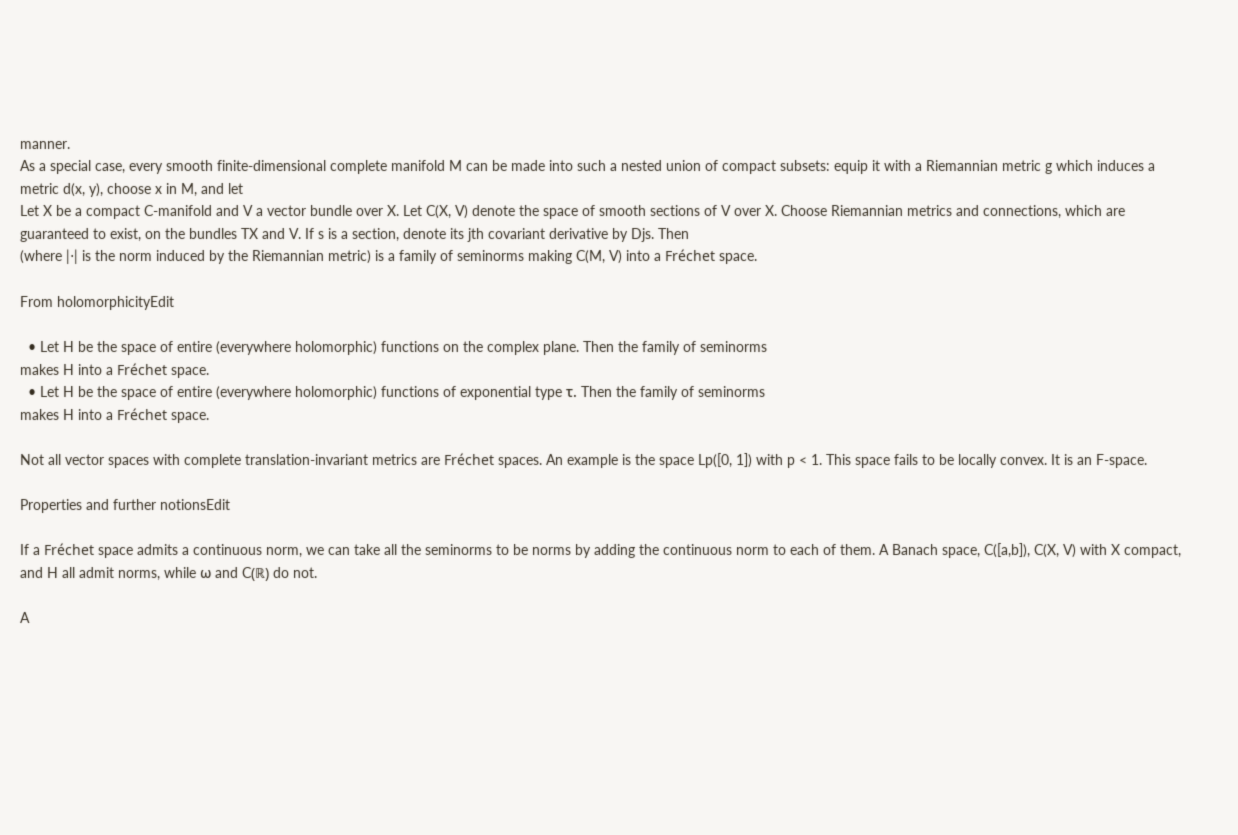manner.
As a special case, every smooth finite-dimensional complete manifold M can be made into such a nested union of compact subsets: equip it with a Riemannian metric g which induces a metric d(x, y), choose x in M, and let
Let X be a compact C-manifold and V a vector bundle over X. Let C(X, V) denote the space of smooth sections of V over X. Choose Riemannian metrics and connections, which are guaranteed to exist, on the bundles TX and V. If s is a section, denote its jth covariant derivative by Djs. Then
(where |⋅| is the norm induced by the Riemannian metric) is a family of seminorms making C(M, V) into a Fréchet space.

From holomorphicityEdit

  • Let H be the space of entire (everywhere holomorphic) functions on the complex plane. Then the family of seminorms
makes H into a Fréchet space.
  • Let H be the space of entire (everywhere holomorphic) functions of exponential type τ. Then the family of seminorms
makes H into a Fréchet space.

Not all vector spaces with complete translation-invariant metrics are Fréchet spaces. An example is the space Lp([0, 1]) with p < 1. This space fails to be locally convex. It is an F-space.

Properties and further notionsEdit

If a Fréchet space admits a continuous norm, we can take all the seminorms to be norms by adding the continuous norm to each of them. A Banach space, C([a,b]), C(X, V) with X compact, and H all admit norms, while ω and C(ℝ) do not.

A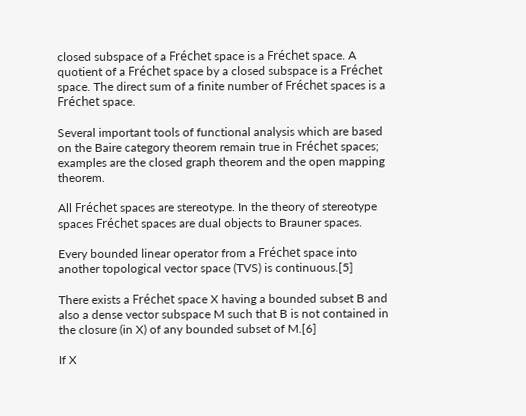closed subspace of a Fréchet space is a Fréchet space. A quotient of a Fréchet space by a closed subspace is a Fréchet space. The direct sum of a finite number of Fréchet spaces is a Fréchet space.

Several important tools of functional analysis which are based on the Baire category theorem remain true in Fréchet spaces; examples are the closed graph theorem and the open mapping theorem.

All Fréchet spaces are stereotype. In the theory of stereotype spaces Fréchet spaces are dual objects to Brauner spaces.

Every bounded linear operator from a Fréchet space into another topological vector space (TVS) is continuous.[5]

There exists a Fréchet space X having a bounded subset B and also a dense vector subspace M such that B is not contained in the closure (in X) of any bounded subset of M.[6]

If X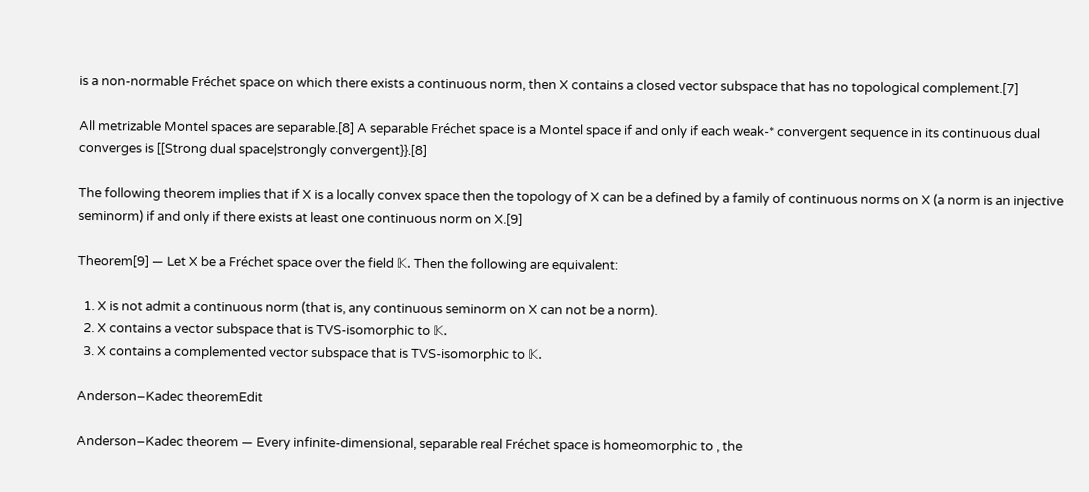is a non-normable Fréchet space on which there exists a continuous norm, then X contains a closed vector subspace that has no topological complement.[7]

All metrizable Montel spaces are separable.[8] A separable Fréchet space is a Montel space if and only if each weak-* convergent sequence in its continuous dual converges is [[Strong dual space|strongly convergent}}.[8]

The following theorem implies that if X is a locally convex space then the topology of X can be a defined by a family of continuous norms on X (a norm is an injective seminorm) if and only if there exists at least one continuous norm on X.[9]

Theorem[9] — Let X be a Fréchet space over the field 𝕂. Then the following are equivalent:

  1. X is not admit a continuous norm (that is, any continuous seminorm on X can not be a norm).
  2. X contains a vector subspace that is TVS-isomorphic to 𝕂.
  3. X contains a complemented vector subspace that is TVS-isomorphic to 𝕂.

Anderson–Kadec theoremEdit

Anderson–Kadec theorem — Every infinite-dimensional, separable real Fréchet space is homeomorphic to , the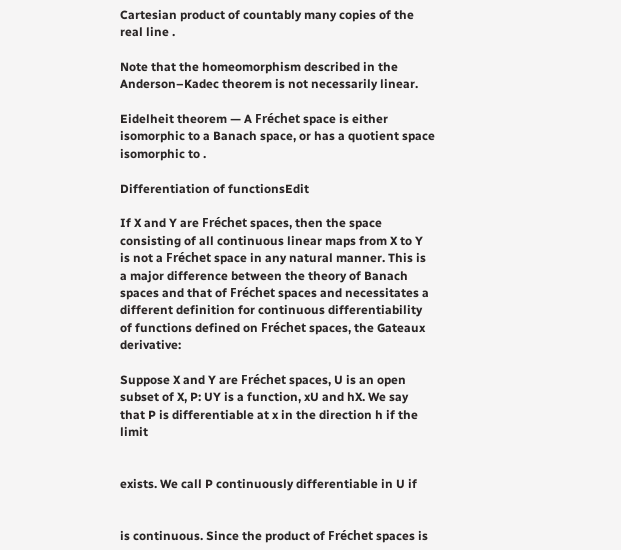Cartesian product of countably many copies of the real line .

Note that the homeomorphism described in the Anderson–Kadec theorem is not necessarily linear.

Eidelheit theorem — A Fréchet space is either isomorphic to a Banach space, or has a quotient space isomorphic to .

Differentiation of functionsEdit

If X and Y are Fréchet spaces, then the space   consisting of all continuous linear maps from X to Y is not a Fréchet space in any natural manner. This is a major difference between the theory of Banach spaces and that of Fréchet spaces and necessitates a different definition for continuous differentiability of functions defined on Fréchet spaces, the Gateaux derivative:

Suppose X and Y are Fréchet spaces, U is an open subset of X, P: UY is a function, xU and hX. We say that P is differentiable at x in the direction h if the limit


exists. We call P continuously differentiable in U if


is continuous. Since the product of Fréchet spaces is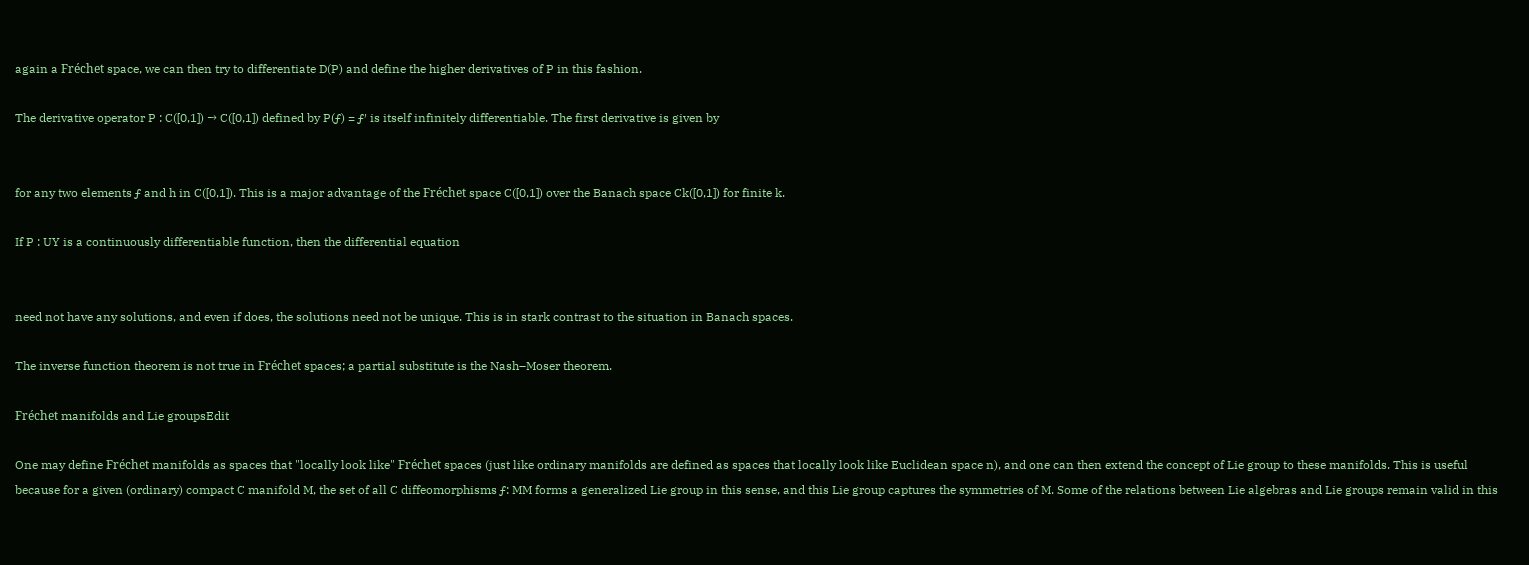again a Fréchet space, we can then try to differentiate D(P) and define the higher derivatives of P in this fashion.

The derivative operator P : C([0,1]) → C([0,1]) defined by P(ƒ) = ƒ′ is itself infinitely differentiable. The first derivative is given by


for any two elements ƒ and h in C([0,1]). This is a major advantage of the Fréchet space C([0,1]) over the Banach space Ck([0,1]) for finite k.

If P : UY is a continuously differentiable function, then the differential equation


need not have any solutions, and even if does, the solutions need not be unique. This is in stark contrast to the situation in Banach spaces.

The inverse function theorem is not true in Fréchet spaces; a partial substitute is the Nash–Moser theorem.

Fréchet manifolds and Lie groupsEdit

One may define Fréchet manifolds as spaces that "locally look like" Fréchet spaces (just like ordinary manifolds are defined as spaces that locally look like Euclidean space n), and one can then extend the concept of Lie group to these manifolds. This is useful because for a given (ordinary) compact C manifold M, the set of all C diffeomorphisms ƒ: MM forms a generalized Lie group in this sense, and this Lie group captures the symmetries of M. Some of the relations between Lie algebras and Lie groups remain valid in this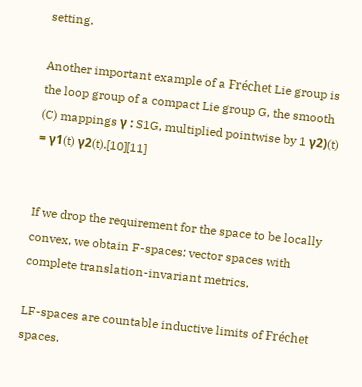setting.

Another important example of a Fréchet Lie group is the loop group of a compact Lie group G, the smooth (C) mappings γ : S1G, multiplied pointwise by 1 γ2)(t) = γ1(t) γ2(t).[10][11]


If we drop the requirement for the space to be locally convex, we obtain F-spaces: vector spaces with complete translation-invariant metrics.

LF-spaces are countable inductive limits of Fréchet spaces.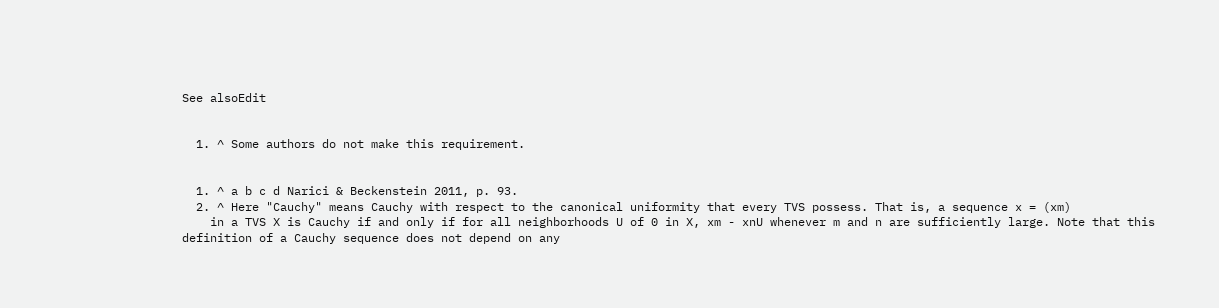See alsoEdit


  1. ^ Some authors do not make this requirement.


  1. ^ a b c d Narici & Beckenstein 2011, p. 93.
  2. ^ Here "Cauchy" means Cauchy with respect to the canonical uniformity that every TVS possess. That is, a sequence x = (xm)
    in a TVS X is Cauchy if and only if for all neighborhoods U of 0 in X, xm - xnU whenever m and n are sufficiently large. Note that this definition of a Cauchy sequence does not depend on any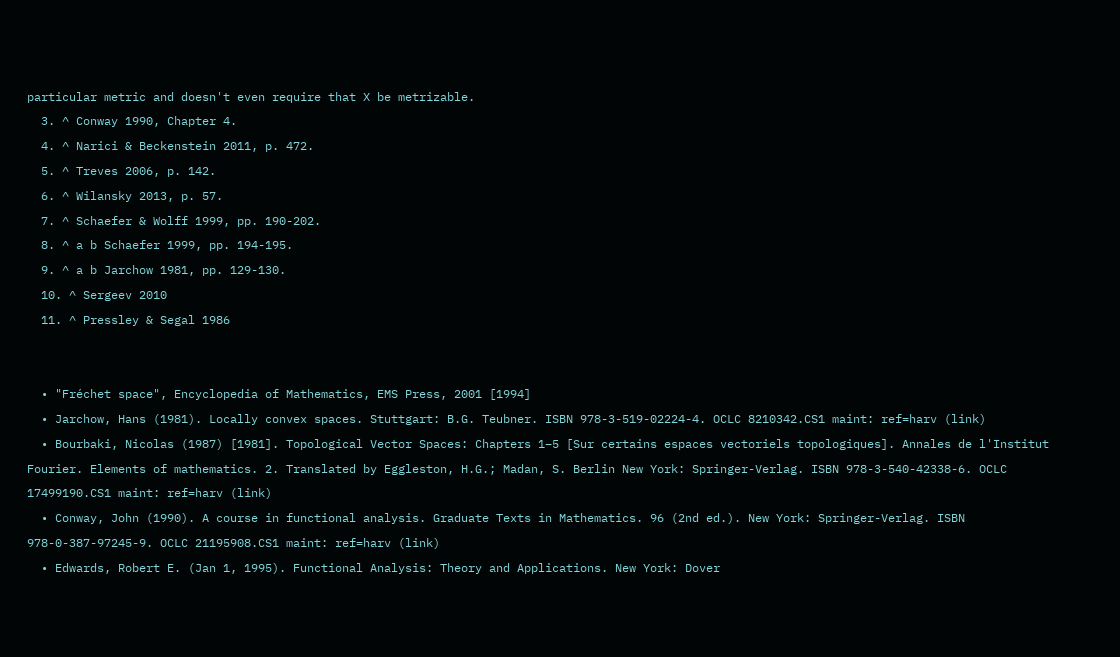particular metric and doesn't even require that X be metrizable.
  3. ^ Conway 1990, Chapter 4.
  4. ^ Narici & Beckenstein 2011, p. 472.
  5. ^ Treves 2006, p. 142.
  6. ^ Wilansky 2013, p. 57.
  7. ^ Schaefer & Wolff 1999, pp. 190-202.
  8. ^ a b Schaefer 1999, pp. 194-195.
  9. ^ a b Jarchow 1981, pp. 129-130.
  10. ^ Sergeev 2010
  11. ^ Pressley & Segal 1986


  • "Fréchet space", Encyclopedia of Mathematics, EMS Press, 2001 [1994]
  • Jarchow, Hans (1981). Locally convex spaces. Stuttgart: B.G. Teubner. ISBN 978-3-519-02224-4. OCLC 8210342.CS1 maint: ref=harv (link)
  • Bourbaki, Nicolas (1987) [1981]. Topological Vector Spaces: Chapters 1–5 [Sur certains espaces vectoriels topologiques]. Annales de l'Institut Fourier. Elements of mathematics. 2. Translated by Eggleston, H.G.; Madan, S. Berlin New York: Springer-Verlag. ISBN 978-3-540-42338-6. OCLC 17499190.CS1 maint: ref=harv (link)
  • Conway, John (1990). A course in functional analysis. Graduate Texts in Mathematics. 96 (2nd ed.). New York: Springer-Verlag. ISBN 978-0-387-97245-9. OCLC 21195908.CS1 maint: ref=harv (link)
  • Edwards, Robert E. (Jan 1, 1995). Functional Analysis: Theory and Applications. New York: Dover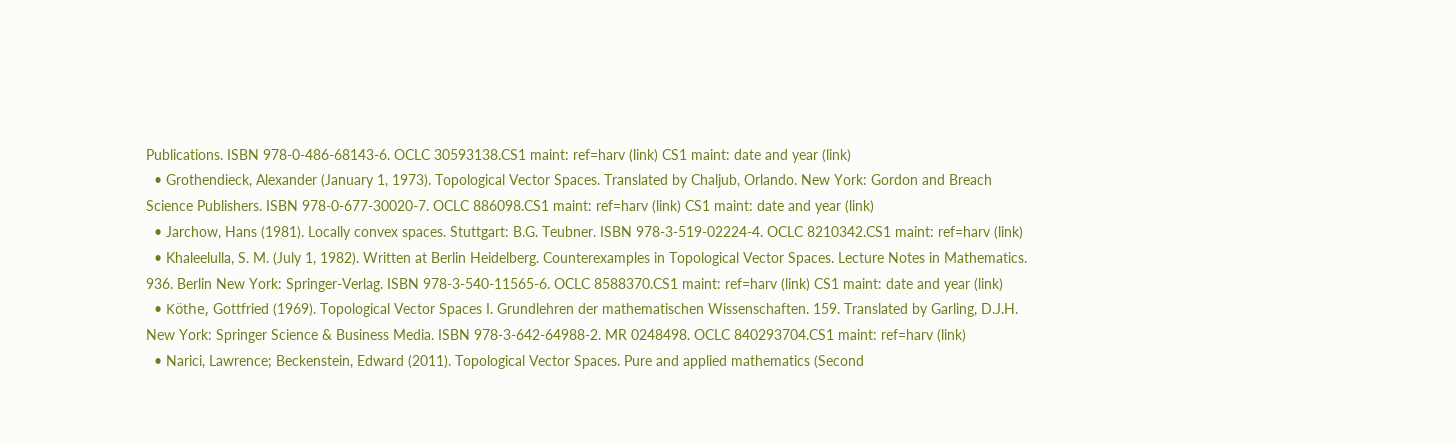Publications. ISBN 978-0-486-68143-6. OCLC 30593138.CS1 maint: ref=harv (link) CS1 maint: date and year (link)
  • Grothendieck, Alexander (January 1, 1973). Topological Vector Spaces. Translated by Chaljub, Orlando. New York: Gordon and Breach Science Publishers. ISBN 978-0-677-30020-7. OCLC 886098.CS1 maint: ref=harv (link) CS1 maint: date and year (link)
  • Jarchow, Hans (1981). Locally convex spaces. Stuttgart: B.G. Teubner. ISBN 978-3-519-02224-4. OCLC 8210342.CS1 maint: ref=harv (link)
  • Khaleelulla, S. M. (July 1, 1982). Written at Berlin Heidelberg. Counterexamples in Topological Vector Spaces. Lecture Notes in Mathematics. 936. Berlin New York: Springer-Verlag. ISBN 978-3-540-11565-6. OCLC 8588370.CS1 maint: ref=harv (link) CS1 maint: date and year (link)
  • Köthe, Gottfried (1969). Topological Vector Spaces I. Grundlehren der mathematischen Wissenschaften. 159. Translated by Garling, D.J.H. New York: Springer Science & Business Media. ISBN 978-3-642-64988-2. MR 0248498. OCLC 840293704.CS1 maint: ref=harv (link)
  • Narici, Lawrence; Beckenstein, Edward (2011). Topological Vector Spaces. Pure and applied mathematics (Second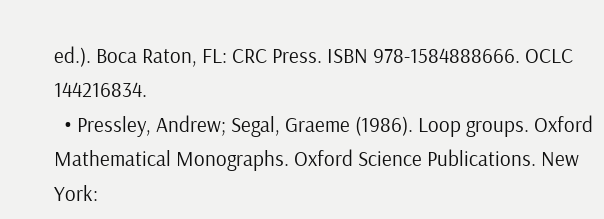ed.). Boca Raton, FL: CRC Press. ISBN 978-1584888666. OCLC 144216834.
  • Pressley, Andrew; Segal, Graeme (1986). Loop groups. Oxford Mathematical Monographs. Oxford Science Publications. New York: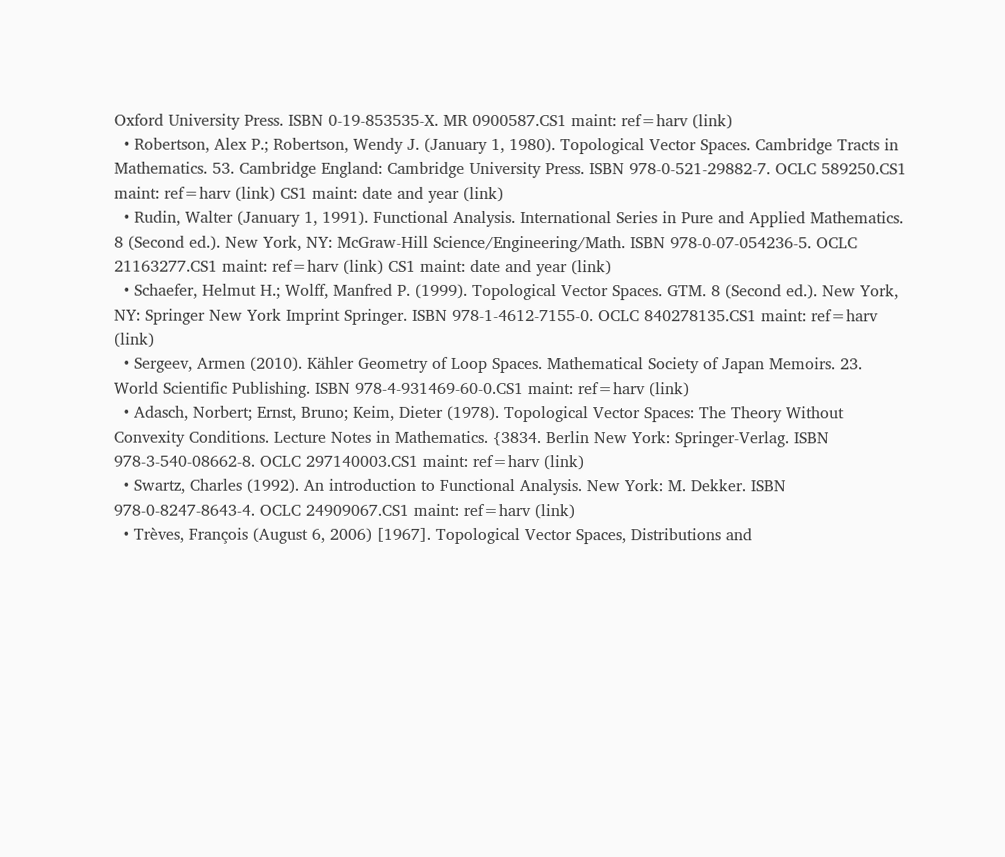Oxford University Press. ISBN 0-19-853535-X. MR 0900587.CS1 maint: ref=harv (link)
  • Robertson, Alex P.; Robertson, Wendy J. (January 1, 1980). Topological Vector Spaces. Cambridge Tracts in Mathematics. 53. Cambridge England: Cambridge University Press. ISBN 978-0-521-29882-7. OCLC 589250.CS1 maint: ref=harv (link) CS1 maint: date and year (link)
  • Rudin, Walter (January 1, 1991). Functional Analysis. International Series in Pure and Applied Mathematics. 8 (Second ed.). New York, NY: McGraw-Hill Science/Engineering/Math. ISBN 978-0-07-054236-5. OCLC 21163277.CS1 maint: ref=harv (link) CS1 maint: date and year (link)
  • Schaefer, Helmut H.; Wolff, Manfred P. (1999). Topological Vector Spaces. GTM. 8 (Second ed.). New York, NY: Springer New York Imprint Springer. ISBN 978-1-4612-7155-0. OCLC 840278135.CS1 maint: ref=harv (link)
  • Sergeev, Armen (2010). Kähler Geometry of Loop Spaces. Mathematical Society of Japan Memoirs. 23. World Scientific Publishing. ISBN 978-4-931469-60-0.CS1 maint: ref=harv (link)
  • Adasch, Norbert; Ernst, Bruno; Keim, Dieter (1978). Topological Vector Spaces: The Theory Without Convexity Conditions. Lecture Notes in Mathematics. {3834. Berlin New York: Springer-Verlag. ISBN 978-3-540-08662-8. OCLC 297140003.CS1 maint: ref=harv (link)
  • Swartz, Charles (1992). An introduction to Functional Analysis. New York: M. Dekker. ISBN 978-0-8247-8643-4. OCLC 24909067.CS1 maint: ref=harv (link)
  • Trèves, François (August 6, 2006) [1967]. Topological Vector Spaces, Distributions and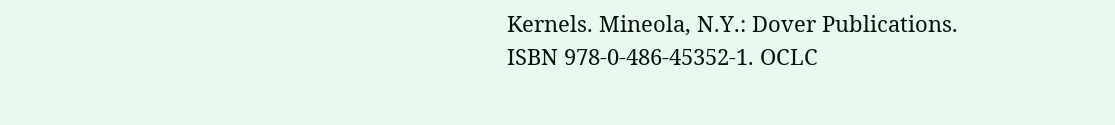Kernels. Mineola, N.Y.: Dover Publications. ISBN 978-0-486-45352-1. OCLC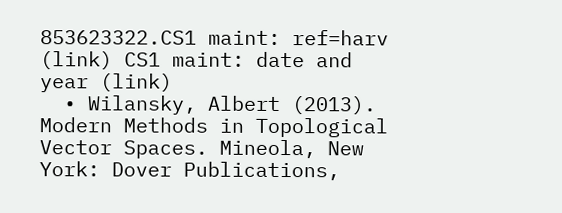853623322.CS1 maint: ref=harv (link) CS1 maint: date and year (link)
  • Wilansky, Albert (2013). Modern Methods in Topological Vector Spaces. Mineola, New York: Dover Publications,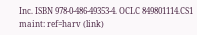Inc. ISBN 978-0-486-49353-4. OCLC 849801114.CS1 maint: ref=harv (link)